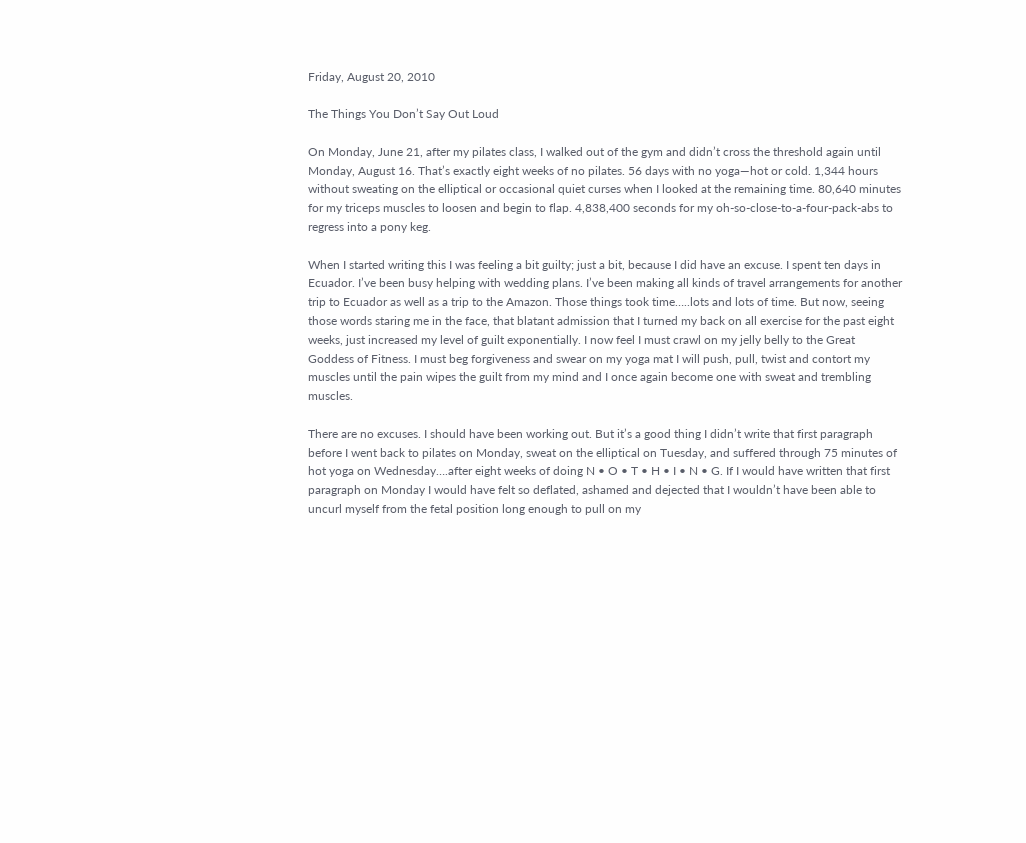Friday, August 20, 2010

The Things You Don’t Say Out Loud

On Monday, June 21, after my pilates class, I walked out of the gym and didn’t cross the threshold again until Monday, August 16. That’s exactly eight weeks of no pilates. 56 days with no yoga—hot or cold. 1,344 hours without sweating on the elliptical or occasional quiet curses when I looked at the remaining time. 80,640 minutes for my triceps muscles to loosen and begin to flap. 4,838,400 seconds for my oh-so-close-to-a-four-pack-abs to regress into a pony keg.

When I started writing this I was feeling a bit guilty; just a bit, because I did have an excuse. I spent ten days in Ecuador. I’ve been busy helping with wedding plans. I’ve been making all kinds of travel arrangements for another trip to Ecuador as well as a trip to the Amazon. Those things took time…..lots and lots of time. But now, seeing those words staring me in the face, that blatant admission that I turned my back on all exercise for the past eight weeks, just increased my level of guilt exponentially. I now feel I must crawl on my jelly belly to the Great Goddess of Fitness. I must beg forgiveness and swear on my yoga mat I will push, pull, twist and contort my muscles until the pain wipes the guilt from my mind and I once again become one with sweat and trembling muscles.

There are no excuses. I should have been working out. But it’s a good thing I didn’t write that first paragraph before I went back to pilates on Monday, sweat on the elliptical on Tuesday, and suffered through 75 minutes of hot yoga on Wednesday….after eight weeks of doing N • O • T • H • I • N • G. If I would have written that first paragraph on Monday I would have felt so deflated, ashamed and dejected that I wouldn’t have been able to uncurl myself from the fetal position long enough to pull on my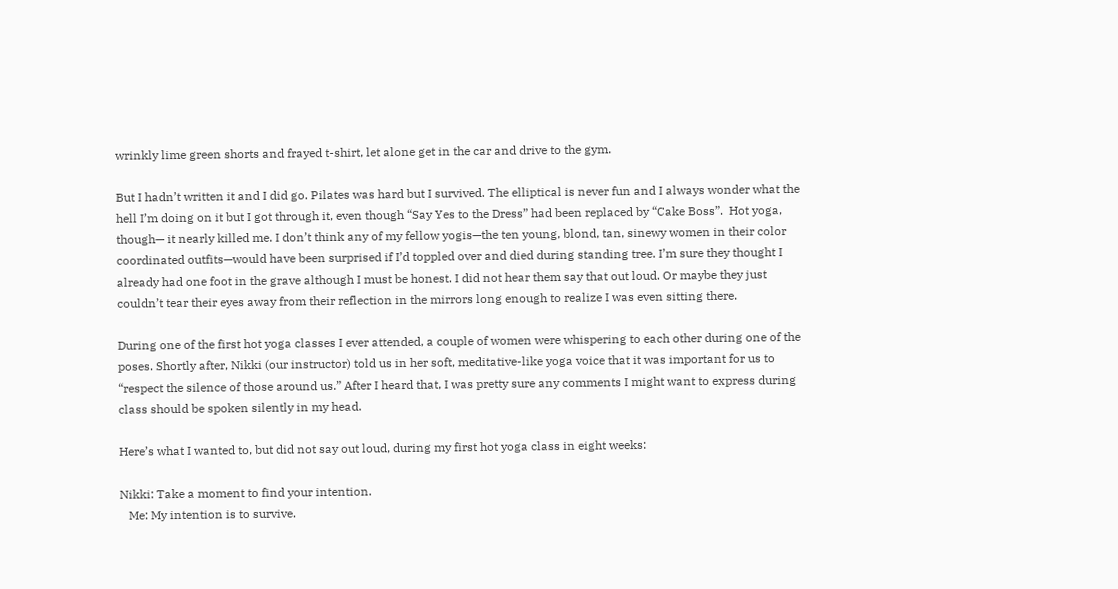wrinkly lime green shorts and frayed t-shirt, let alone get in the car and drive to the gym.

But I hadn’t written it and I did go. Pilates was hard but I survived. The elliptical is never fun and I always wonder what the hell I’m doing on it but I got through it, even though “Say Yes to the Dress” had been replaced by “Cake Boss”.  Hot yoga, though— it nearly killed me. I don’t think any of my fellow yogis—the ten young, blond, tan, sinewy women in their color coordinated outfits—would have been surprised if I’d toppled over and died during standing tree. I’m sure they thought I already had one foot in the grave although I must be honest. I did not hear them say that out loud. Or maybe they just couldn’t tear their eyes away from their reflection in the mirrors long enough to realize I was even sitting there.

During one of the first hot yoga classes I ever attended, a couple of women were whispering to each other during one of the poses. Shortly after, Nikki (our instructor) told us in her soft, meditative-like yoga voice that it was important for us to “respect the silence of those around us.” After I heard that, I was pretty sure any comments I might want to express during class should be spoken silently in my head.

Here’s what I wanted to, but did not say out loud, during my first hot yoga class in eight weeks:

Nikki: Take a moment to find your intention.
   Me: My intention is to survive.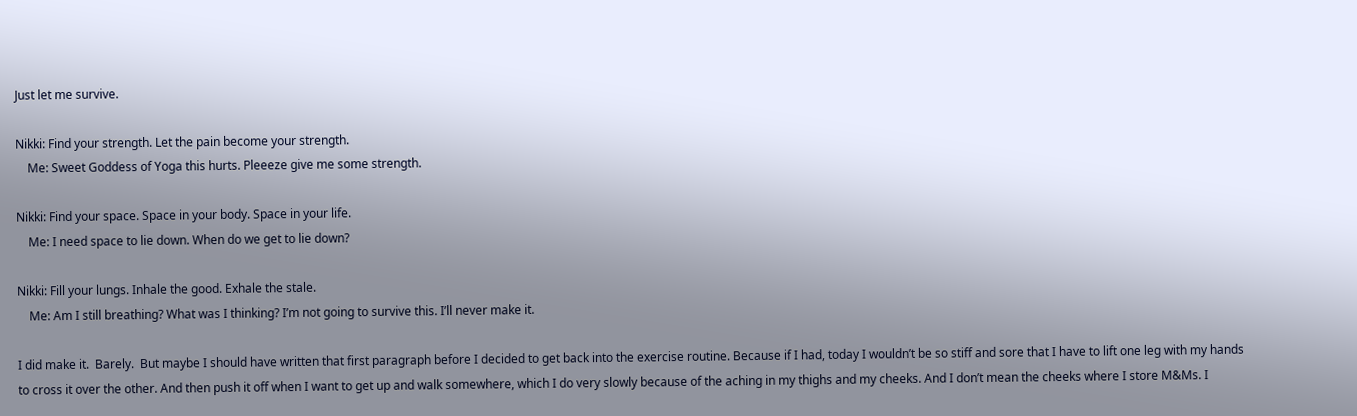Just let me survive.

Nikki: Find your strength. Let the pain become your strength.
    Me: Sweet Goddess of Yoga this hurts. Pleeeze give me some strength.

Nikki: Find your space. Space in your body. Space in your life.
    Me: I need space to lie down. When do we get to lie down?

Nikki: Fill your lungs. Inhale the good. Exhale the stale.
    Me: Am I still breathing? What was I thinking? I’m not going to survive this. I’ll never make it.

I did make it.  Barely.  But maybe I should have written that first paragraph before I decided to get back into the exercise routine. Because if I had, today I wouldn’t be so stiff and sore that I have to lift one leg with my hands to cross it over the other. And then push it off when I want to get up and walk somewhere, which I do very slowly because of the aching in my thighs and my cheeks. And I don’t mean the cheeks where I store M&Ms. I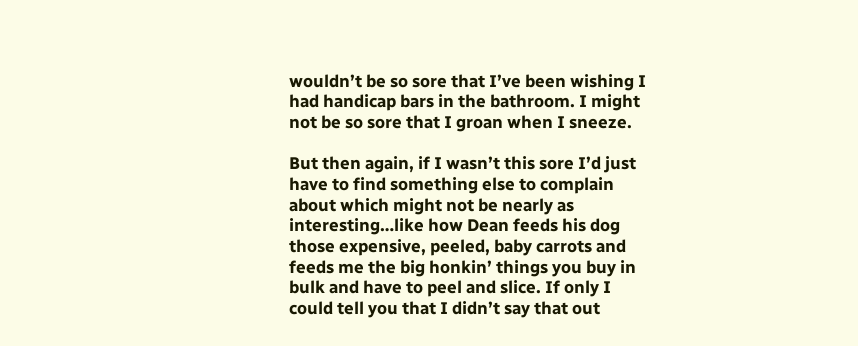wouldn’t be so sore that I’ve been wishing I had handicap bars in the bathroom. I might not be so sore that I groan when I sneeze.

But then again, if I wasn’t this sore I’d just have to find something else to complain about which might not be nearly as interesting…like how Dean feeds his dog those expensive, peeled, baby carrots and feeds me the big honkin’ things you buy in bulk and have to peel and slice. If only I could tell you that I didn’t say that out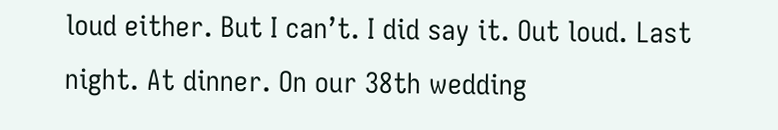loud either. But I can’t. I did say it. Out loud. Last night. At dinner. On our 38th wedding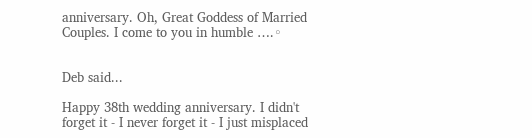anniversary. Oh, Great Goddess of Married Couples. I come to you in humble ….◦


Deb said...

Happy 38th wedding anniversary. I didn't forget it - I never forget it - I just misplaced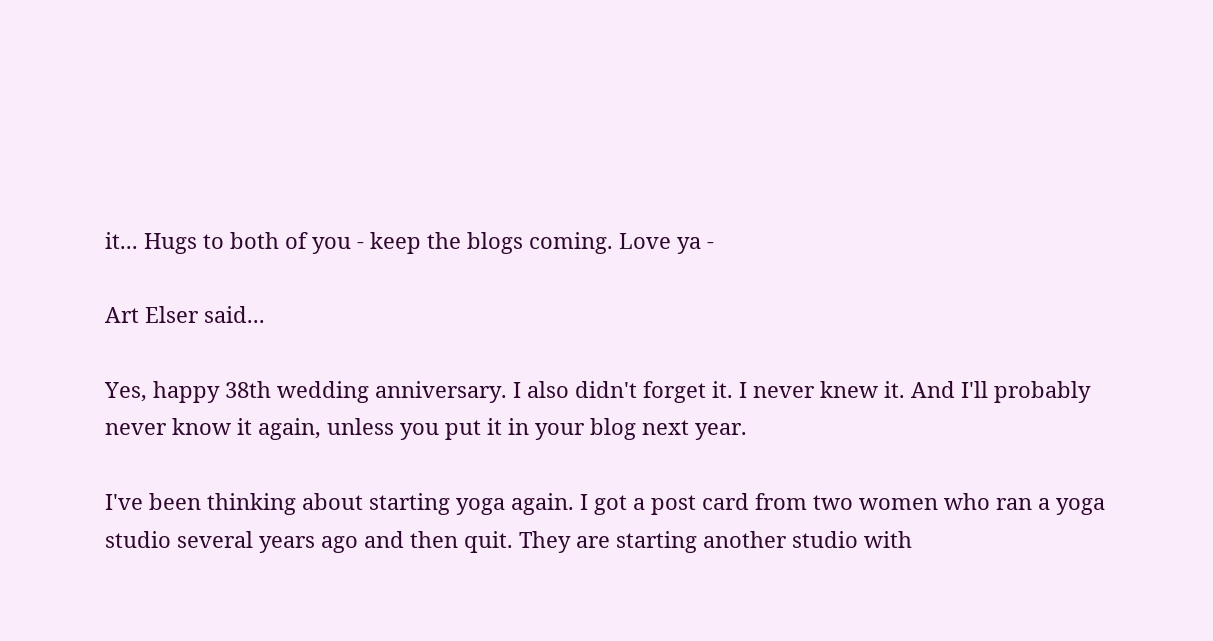it... Hugs to both of you - keep the blogs coming. Love ya -

Art Elser said...

Yes, happy 38th wedding anniversary. I also didn't forget it. I never knew it. And I'll probably never know it again, unless you put it in your blog next year.

I've been thinking about starting yoga again. I got a post card from two women who ran a yoga studio several years ago and then quit. They are starting another studio with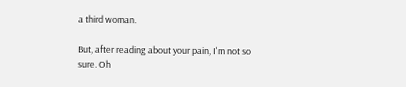a third woman.

But, after reading about your pain, I'm not so sure. Oh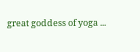great goddess of yoga ...